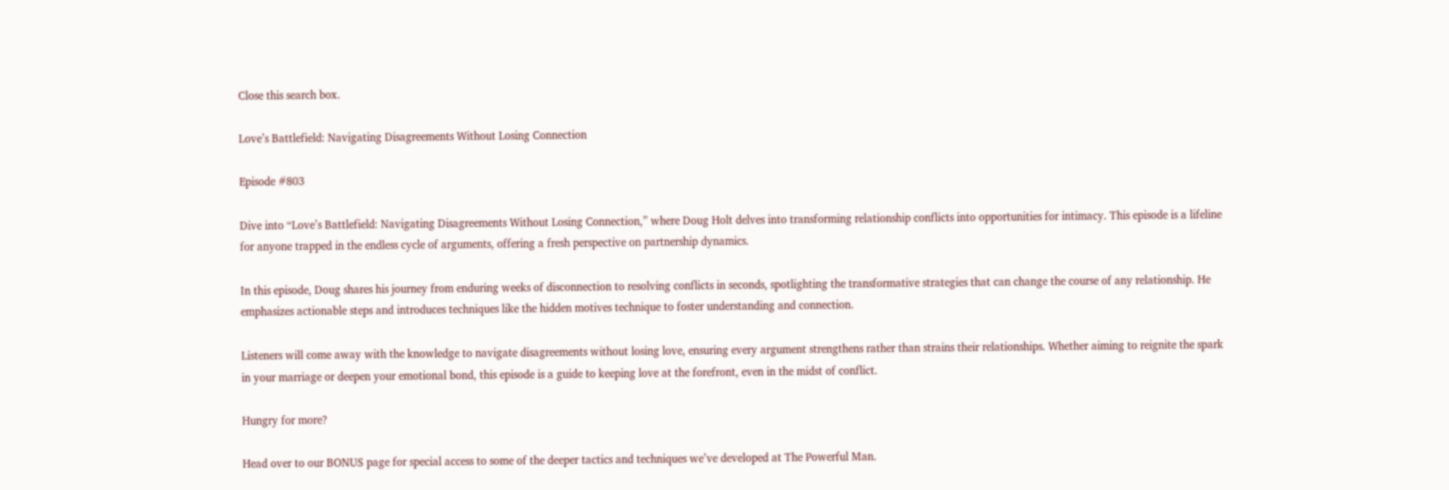Close this search box.

Love’s Battlefield: Navigating Disagreements Without Losing Connection

Episode #803

Dive into “Love’s Battlefield: Navigating Disagreements Without Losing Connection,” where Doug Holt delves into transforming relationship conflicts into opportunities for intimacy. This episode is a lifeline for anyone trapped in the endless cycle of arguments, offering a fresh perspective on partnership dynamics.

In this episode, Doug shares his journey from enduring weeks of disconnection to resolving conflicts in seconds, spotlighting the transformative strategies that can change the course of any relationship. He emphasizes actionable steps and introduces techniques like the hidden motives technique to foster understanding and connection.

Listeners will come away with the knowledge to navigate disagreements without losing love, ensuring every argument strengthens rather than strains their relationships. Whether aiming to reignite the spark in your marriage or deepen your emotional bond, this episode is a guide to keeping love at the forefront, even in the midst of conflict.

Hungry for more?

Head over to our BONUS page for special access to some of the deeper tactics and techniques we’ve developed at The Powerful Man.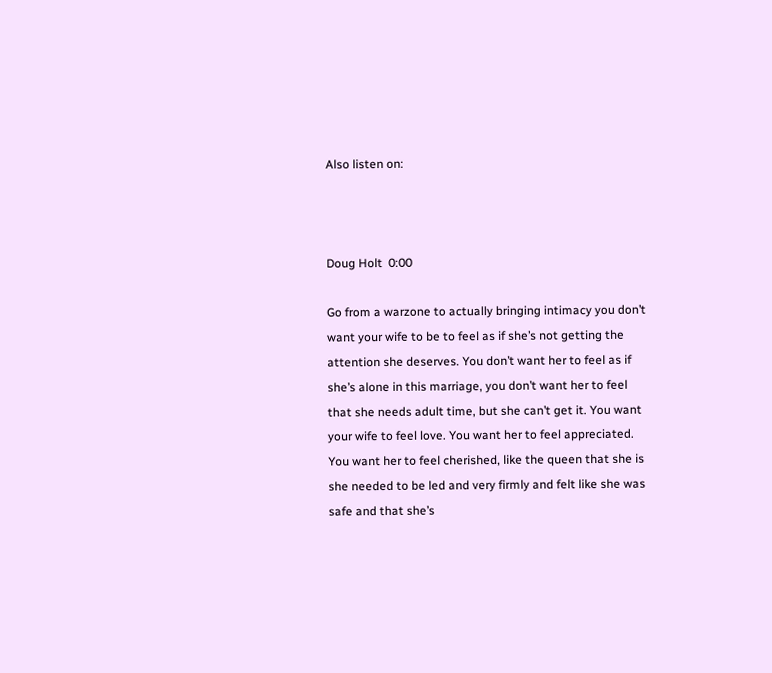Also listen on:



Doug Holt  0:00

Go from a warzone to actually bringing intimacy you don’t want your wife to be to feel as if she’s not getting the attention she deserves. You don’t want her to feel as if she’s alone in this marriage, you don’t want her to feel that she needs adult time, but she can’t get it. You want your wife to feel love. You want her to feel appreciated. You want her to feel cherished, like the queen that she is she needed to be led and very firmly and felt like she was safe and that she’s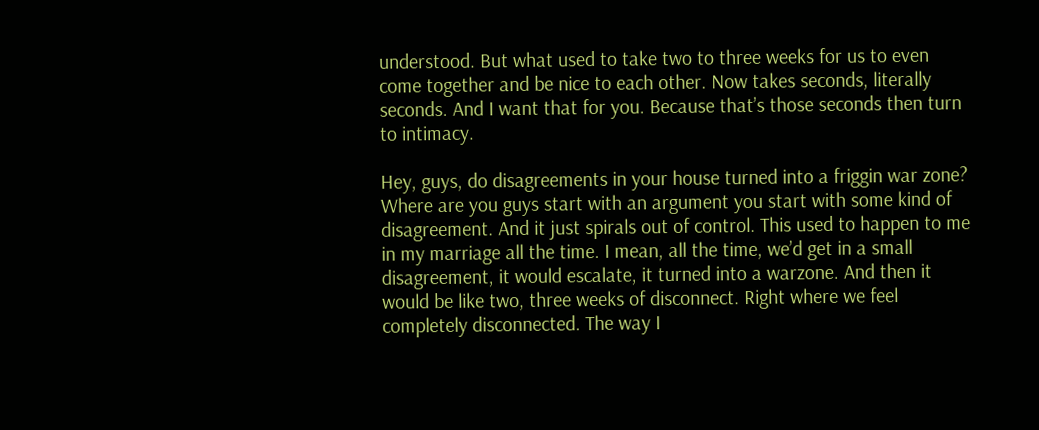understood. But what used to take two to three weeks for us to even come together and be nice to each other. Now takes seconds, literally seconds. And I want that for you. Because that’s those seconds then turn to intimacy.

Hey, guys, do disagreements in your house turned into a friggin war zone? Where are you guys start with an argument you start with some kind of disagreement. And it just spirals out of control. This used to happen to me in my marriage all the time. I mean, all the time, we’d get in a small disagreement, it would escalate, it turned into a warzone. And then it would be like two, three weeks of disconnect. Right where we feel completely disconnected. The way I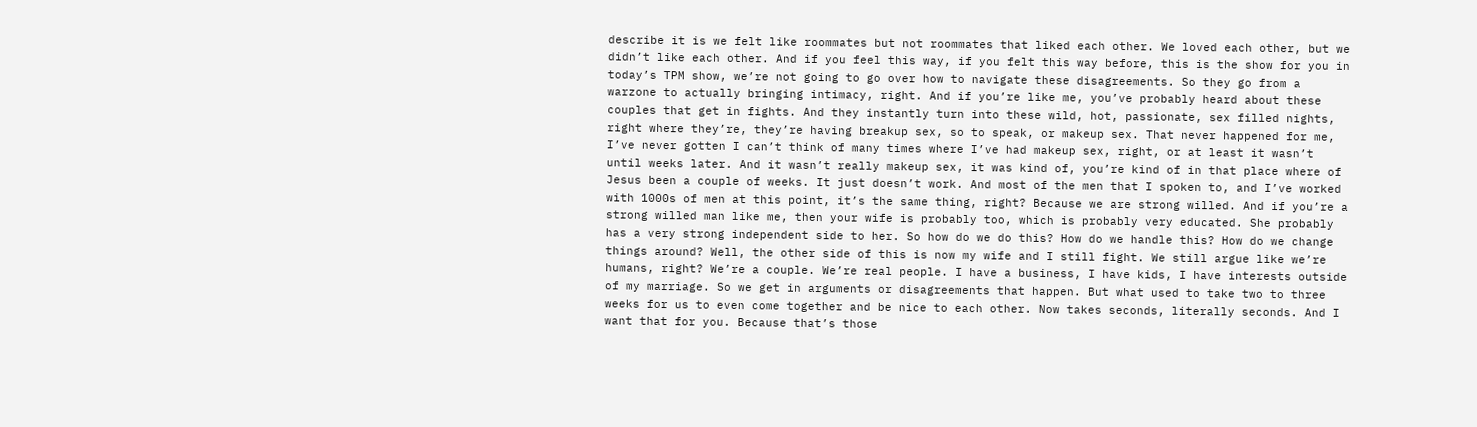describe it is we felt like roommates but not roommates that liked each other. We loved each other, but we didn’t like each other. And if you feel this way, if you felt this way before, this is the show for you in today’s TPM show, we’re not going to go over how to navigate these disagreements. So they go from a warzone to actually bringing intimacy, right. And if you’re like me, you’ve probably heard about these couples that get in fights. And they instantly turn into these wild, hot, passionate, sex filled nights, right where they’re, they’re having breakup sex, so to speak, or makeup sex. That never happened for me, I’ve never gotten I can’t think of many times where I’ve had makeup sex, right, or at least it wasn’t until weeks later. And it wasn’t really makeup sex, it was kind of, you’re kind of in that place where of Jesus been a couple of weeks. It just doesn’t work. And most of the men that I spoken to, and I’ve worked with 1000s of men at this point, it’s the same thing, right? Because we are strong willed. And if you’re a strong willed man like me, then your wife is probably too, which is probably very educated. She probably has a very strong independent side to her. So how do we do this? How do we handle this? How do we change things around? Well, the other side of this is now my wife and I still fight. We still argue like we’re humans, right? We’re a couple. We’re real people. I have a business, I have kids, I have interests outside of my marriage. So we get in arguments or disagreements that happen. But what used to take two to three weeks for us to even come together and be nice to each other. Now takes seconds, literally seconds. And I want that for you. Because that’s those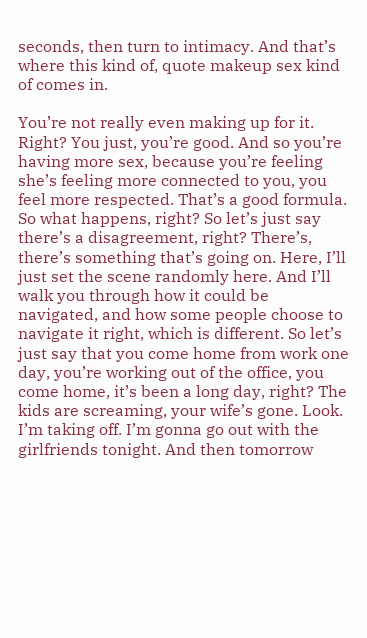seconds, then turn to intimacy. And that’s where this kind of, quote makeup sex kind of comes in.

You’re not really even making up for it. Right? You just, you’re good. And so you’re having more sex, because you’re feeling she’s feeling more connected to you, you feel more respected. That’s a good formula. So what happens, right? So let’s just say there’s a disagreement, right? There’s, there’s something that’s going on. Here, I’ll just set the scene randomly here. And I’ll walk you through how it could be navigated, and how some people choose to navigate it right, which is different. So let’s just say that you come home from work one day, you’re working out of the office, you come home, it’s been a long day, right? The kids are screaming, your wife’s gone. Look. I’m taking off. I’m gonna go out with the girlfriends tonight. And then tomorrow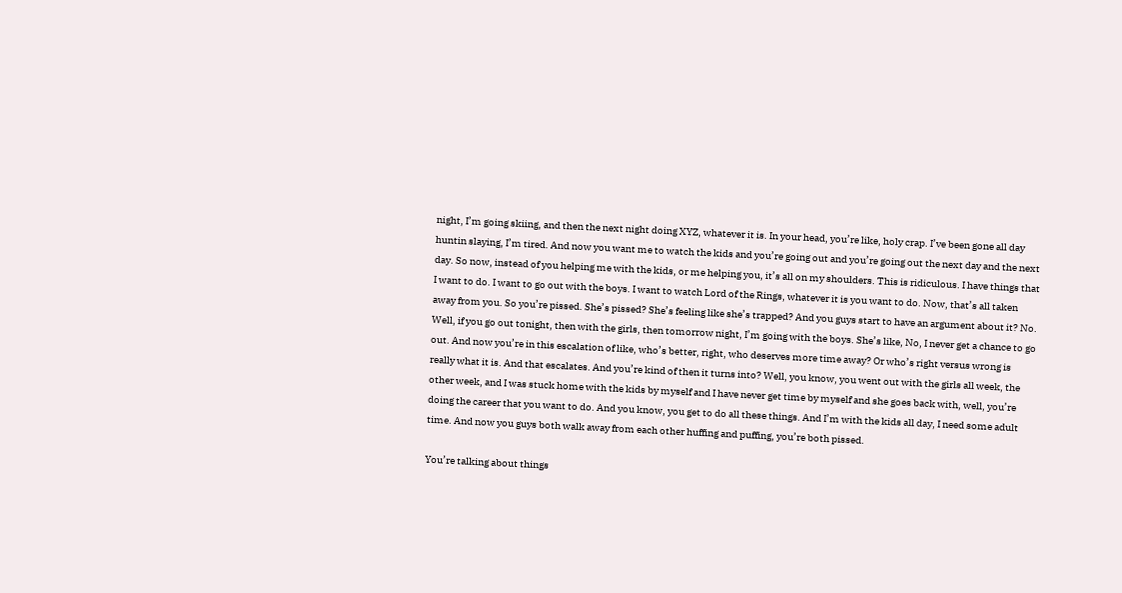night, I’m going skiing, and then the next night doing XYZ, whatever it is. In your head, you’re like, holy crap. I’ve been gone all day huntin slaying, I’m tired. And now you want me to watch the kids and you’re going out and you’re going out the next day and the next day. So now, instead of you helping me with the kids, or me helping you, it’s all on my shoulders. This is ridiculous. I have things that I want to do. I want to go out with the boys. I want to watch Lord of the Rings, whatever it is you want to do. Now, that’s all taken away from you. So you’re pissed. She’s pissed? She’s feeling like she’s trapped? And you guys start to have an argument about it? No. Well, if you go out tonight, then with the girls, then tomorrow night, I’m going with the boys. She’s like, No, I never get a chance to go out. And now you’re in this escalation of like, who’s better, right, who deserves more time away? Or who’s right versus wrong is really what it is. And that escalates. And you’re kind of then it turns into? Well, you know, you went out with the girls all week, the other week, and I was stuck home with the kids by myself and I have never get time by myself and she goes back with, well, you’re doing the career that you want to do. And you know, you get to do all these things. And I’m with the kids all day, I need some adult time. And now you guys both walk away from each other huffing and puffing, you’re both pissed.

You’re talking about things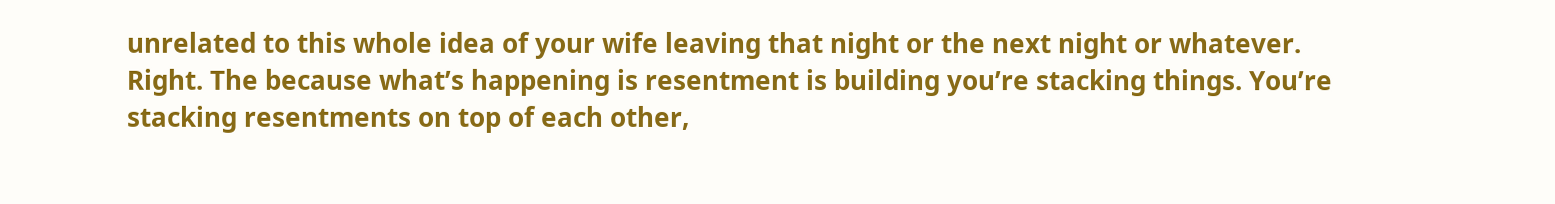unrelated to this whole idea of your wife leaving that night or the next night or whatever. Right. The because what’s happening is resentment is building you’re stacking things. You’re stacking resentments on top of each other,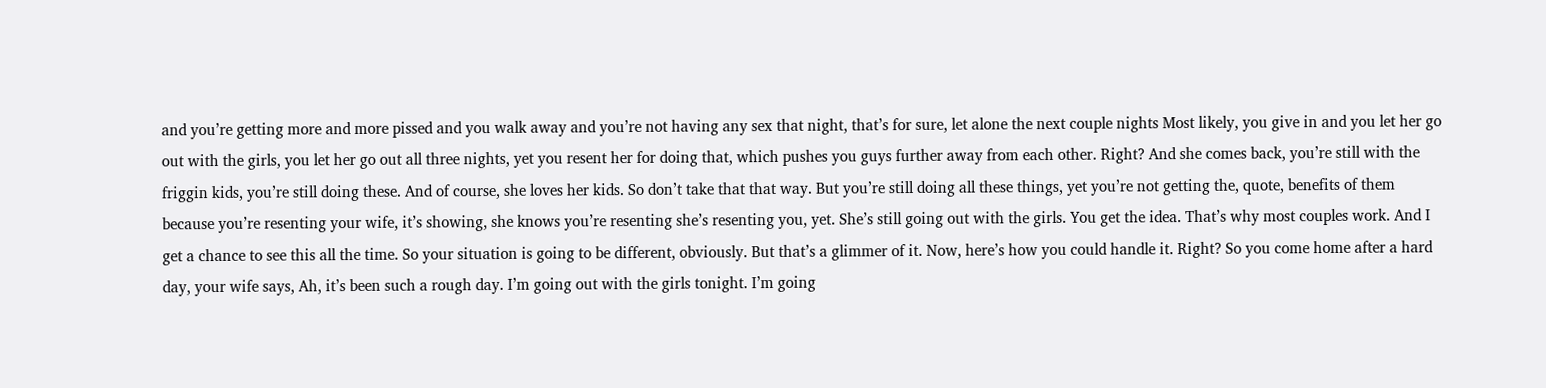and you’re getting more and more pissed and you walk away and you’re not having any sex that night, that’s for sure, let alone the next couple nights Most likely, you give in and you let her go out with the girls, you let her go out all three nights, yet you resent her for doing that, which pushes you guys further away from each other. Right? And she comes back, you’re still with the friggin kids, you’re still doing these. And of course, she loves her kids. So don’t take that that way. But you’re still doing all these things, yet you’re not getting the, quote, benefits of them because you’re resenting your wife, it’s showing, she knows you’re resenting she’s resenting you, yet. She’s still going out with the girls. You get the idea. That’s why most couples work. And I get a chance to see this all the time. So your situation is going to be different, obviously. But that’s a glimmer of it. Now, here’s how you could handle it. Right? So you come home after a hard day, your wife says, Ah, it’s been such a rough day. I’m going out with the girls tonight. I’m going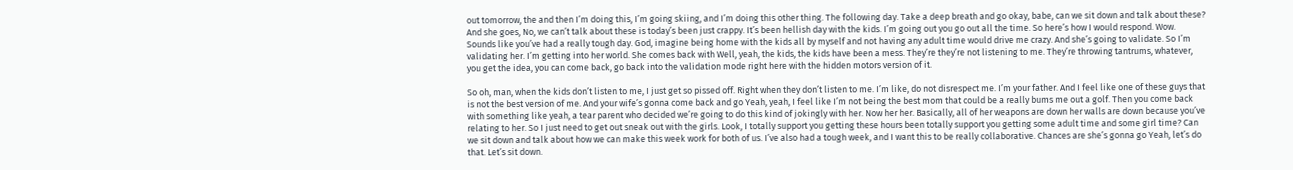out tomorrow, the and then I’m doing this, I’m going skiing, and I’m doing this other thing. The following day. Take a deep breath and go okay, babe, can we sit down and talk about these? And she goes, No, we can’t talk about these is today’s been just crappy. It’s been hellish day with the kids. I’m going out you go out all the time. So here’s how I would respond. Wow. Sounds like you’ve had a really tough day. God, imagine being home with the kids all by myself and not having any adult time would drive me crazy. And she’s going to validate. So I’m validating her. I’m getting into her world. She comes back with Well, yeah, the kids, the kids have been a mess. They’re they’re not listening to me. They’re throwing tantrums, whatever, you get the idea, you can come back, go back into the validation mode right here with the hidden motors version of it.

So oh, man, when the kids don’t listen to me, I just get so pissed off. Right when they don’t listen to me. I’m like, do not disrespect me. I’m your father. And I feel like one of these guys that is not the best version of me. And your wife’s gonna come back and go Yeah, yeah, I feel like I’m not being the best mom that could be a really bums me out a golf. Then you come back with something like yeah, a tear parent who decided we’re going to do this kind of jokingly with her. Now her her. Basically, all of her weapons are down her walls are down because you’ve relating to her. So I just need to get out sneak out with the girls. Look, I totally support you getting these hours been totally support you getting some adult time and some girl time? Can we sit down and talk about how we can make this week work for both of us. I’ve also had a tough week, and I want this to be really collaborative. Chances are she’s gonna go Yeah, let’s do that. Let’s sit down.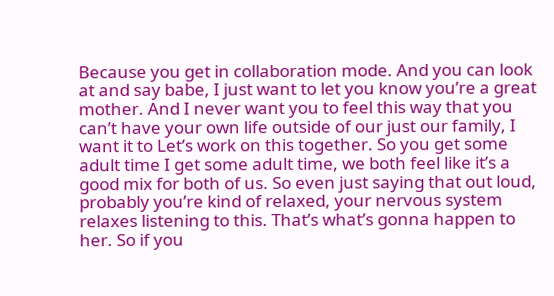Because you get in collaboration mode. And you can look at and say babe, I just want to let you know you’re a great mother. And I never want you to feel this way that you can’t have your own life outside of our just our family, I want it to Let’s work on this together. So you get some adult time I get some adult time, we both feel like it’s a good mix for both of us. So even just saying that out loud, probably you’re kind of relaxed, your nervous system relaxes listening to this. That’s what’s gonna happen to her. So if you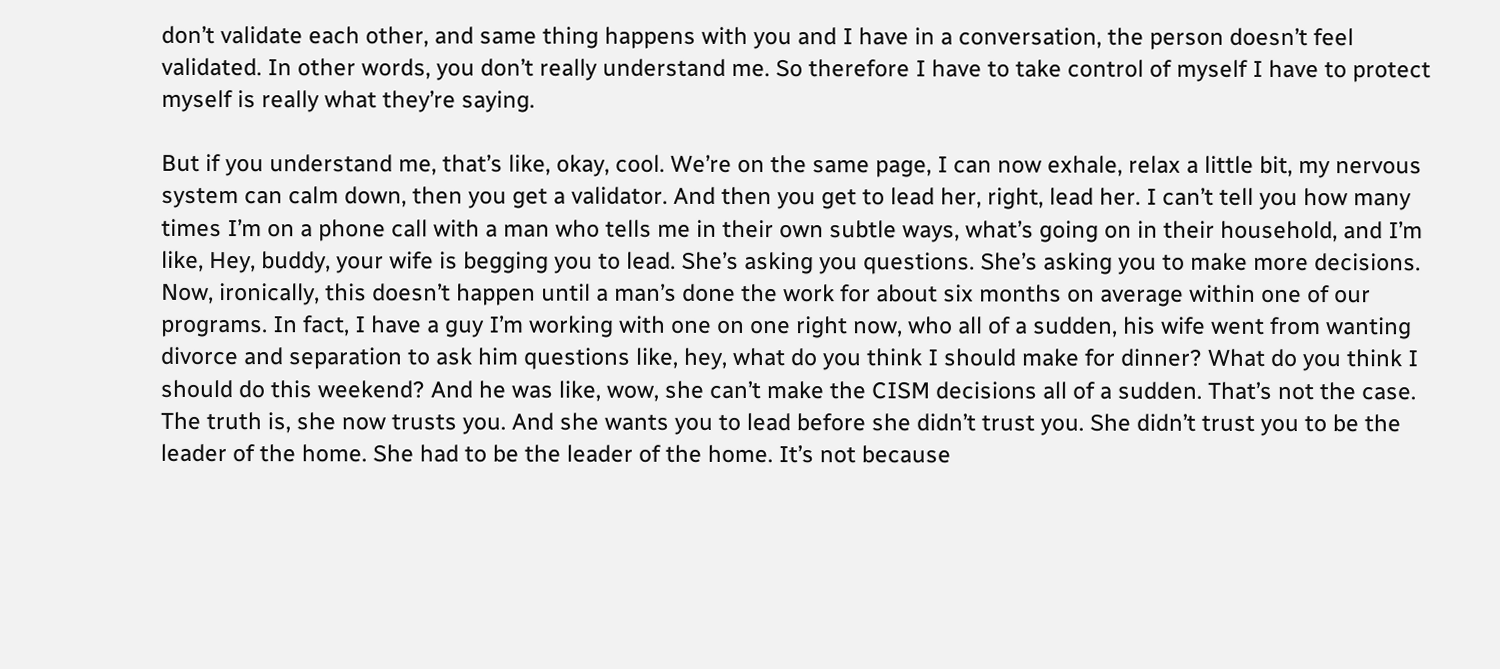don’t validate each other, and same thing happens with you and I have in a conversation, the person doesn’t feel validated. In other words, you don’t really understand me. So therefore I have to take control of myself I have to protect myself is really what they’re saying.

But if you understand me, that’s like, okay, cool. We’re on the same page, I can now exhale, relax a little bit, my nervous system can calm down, then you get a validator. And then you get to lead her, right, lead her. I can’t tell you how many times I’m on a phone call with a man who tells me in their own subtle ways, what’s going on in their household, and I’m like, Hey, buddy, your wife is begging you to lead. She’s asking you questions. She’s asking you to make more decisions. Now, ironically, this doesn’t happen until a man’s done the work for about six months on average within one of our programs. In fact, I have a guy I’m working with one on one right now, who all of a sudden, his wife went from wanting divorce and separation to ask him questions like, hey, what do you think I should make for dinner? What do you think I should do this weekend? And he was like, wow, she can’t make the CISM decisions all of a sudden. That’s not the case. The truth is, she now trusts you. And she wants you to lead before she didn’t trust you. She didn’t trust you to be the leader of the home. She had to be the leader of the home. It’s not because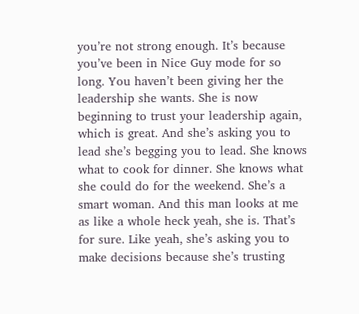you’re not strong enough. It’s because you’ve been in Nice Guy mode for so long. You haven’t been giving her the leadership she wants. She is now beginning to trust your leadership again, which is great. And she’s asking you to lead she’s begging you to lead. She knows what to cook for dinner. She knows what she could do for the weekend. She’s a smart woman. And this man looks at me as like a whole heck yeah, she is. That’s for sure. Like yeah, she’s asking you to make decisions because she’s trusting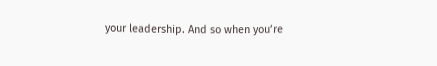your leadership. And so when you’re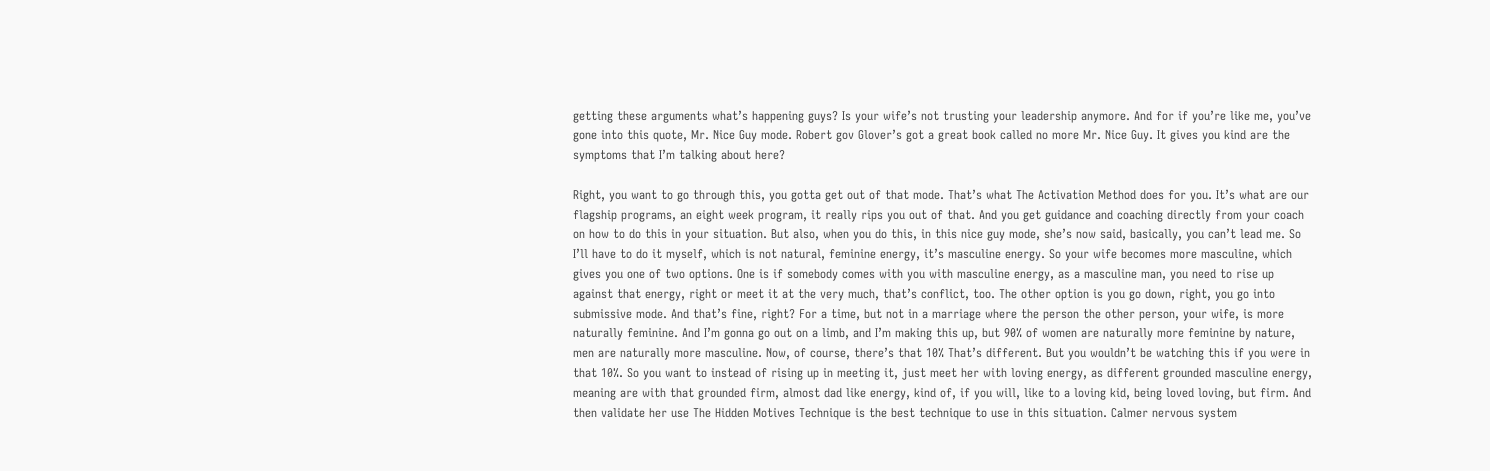getting these arguments what’s happening guys? Is your wife’s not trusting your leadership anymore. And for if you’re like me, you’ve gone into this quote, Mr. Nice Guy mode. Robert gov Glover’s got a great book called no more Mr. Nice Guy. It gives you kind are the symptoms that I’m talking about here?

Right, you want to go through this, you gotta get out of that mode. That’s what The Activation Method does for you. It’s what are our flagship programs, an eight week program, it really rips you out of that. And you get guidance and coaching directly from your coach on how to do this in your situation. But also, when you do this, in this nice guy mode, she’s now said, basically, you can’t lead me. So I’ll have to do it myself, which is not natural, feminine energy, it’s masculine energy. So your wife becomes more masculine, which gives you one of two options. One is if somebody comes with you with masculine energy, as a masculine man, you need to rise up against that energy, right or meet it at the very much, that’s conflict, too. The other option is you go down, right, you go into submissive mode. And that’s fine, right? For a time, but not in a marriage where the person the other person, your wife, is more naturally feminine. And I’m gonna go out on a limb, and I’m making this up, but 90% of women are naturally more feminine by nature, men are naturally more masculine. Now, of course, there’s that 10% That’s different. But you wouldn’t be watching this if you were in that 10%. So you want to instead of rising up in meeting it, just meet her with loving energy, as different grounded masculine energy, meaning are with that grounded firm, almost dad like energy, kind of, if you will, like to a loving kid, being loved loving, but firm. And then validate her use The Hidden Motives Technique is the best technique to use in this situation. Calmer nervous system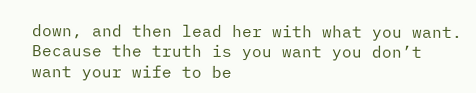down, and then lead her with what you want. Because the truth is you want you don’t want your wife to be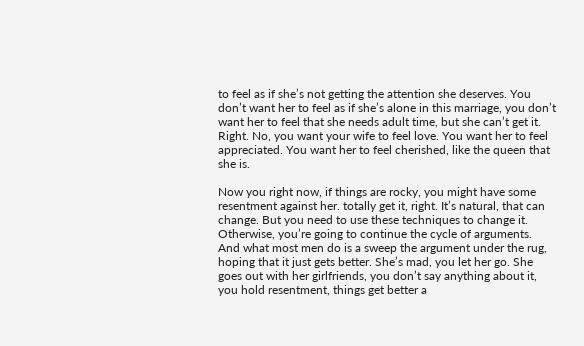to feel as if she’s not getting the attention she deserves. You don’t want her to feel as if she’s alone in this marriage, you don’t want her to feel that she needs adult time, but she can’t get it. Right. No, you want your wife to feel love. You want her to feel appreciated. You want her to feel cherished, like the queen that she is.

Now you right now, if things are rocky, you might have some resentment against her. totally get it, right. It’s natural, that can change. But you need to use these techniques to change it. Otherwise, you’re going to continue the cycle of arguments. And what most men do is a sweep the argument under the rug, hoping that it just gets better. She’s mad, you let her go. She goes out with her girlfriends, you don’t say anything about it, you hold resentment, things get better a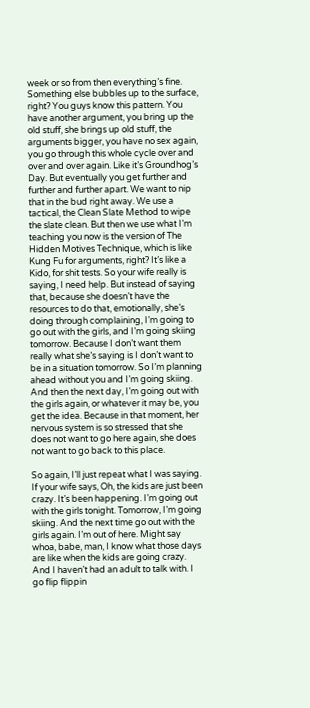week or so from then everything’s fine. Something else bubbles up to the surface, right? You guys know this pattern. You have another argument, you bring up the old stuff, she brings up old stuff, the arguments bigger, you have no sex again, you go through this whole cycle over and over and over again. Like it’s Groundhog’s Day. But eventually you get further and further and further apart. We want to nip that in the bud right away. We use a tactical, the Clean Slate Method to wipe the slate clean. But then we use what I’m teaching you now is the version of The Hidden Motives Technique, which is like Kung Fu for arguments, right? It’s like a Kido, for shit tests. So your wife really is saying, I need help. But instead of saying that, because she doesn’t have the resources to do that, emotionally, she’s doing through complaining, I’m going to go out with the girls, and I’m going skiing tomorrow. Because I don’t want them really what she’s saying is I don’t want to be in a situation tomorrow. So I’m planning ahead without you and I’m going skiing. And then the next day, I’m going out with the girls again, or whatever it may be, you get the idea. Because in that moment, her nervous system is so stressed that she does not want to go here again, she does not want to go back to this place.

So again, I’ll just repeat what I was saying. If your wife says, Oh, the kids are just been crazy. It’s been happening. I’m going out with the girls tonight. Tomorrow, I’m going skiing. And the next time go out with the girls again. I’m out of here. Might say whoa, babe, man, I know what those days are like when the kids are going crazy. And I haven’t had an adult to talk with. I go flip flippin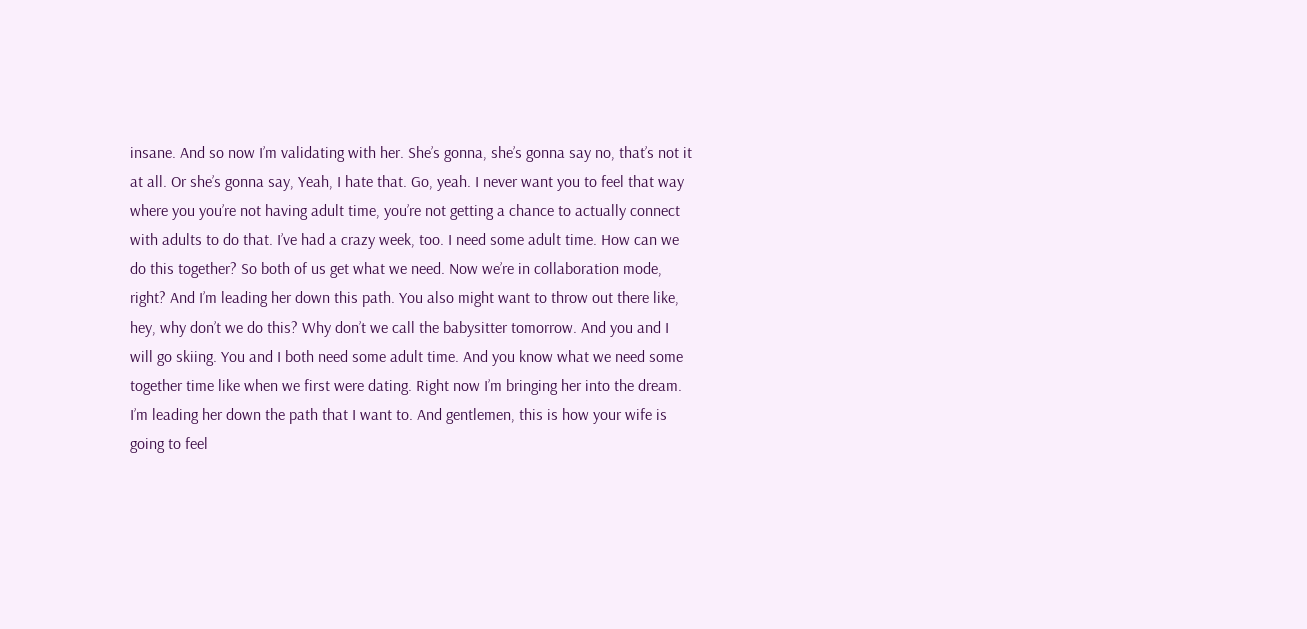insane. And so now I’m validating with her. She’s gonna, she’s gonna say no, that’s not it at all. Or she’s gonna say, Yeah, I hate that. Go, yeah. I never want you to feel that way where you you’re not having adult time, you’re not getting a chance to actually connect with adults to do that. I’ve had a crazy week, too. I need some adult time. How can we do this together? So both of us get what we need. Now we’re in collaboration mode, right? And I’m leading her down this path. You also might want to throw out there like, hey, why don’t we do this? Why don’t we call the babysitter tomorrow. And you and I will go skiing. You and I both need some adult time. And you know what we need some together time like when we first were dating. Right now I’m bringing her into the dream. I’m leading her down the path that I want to. And gentlemen, this is how your wife is going to feel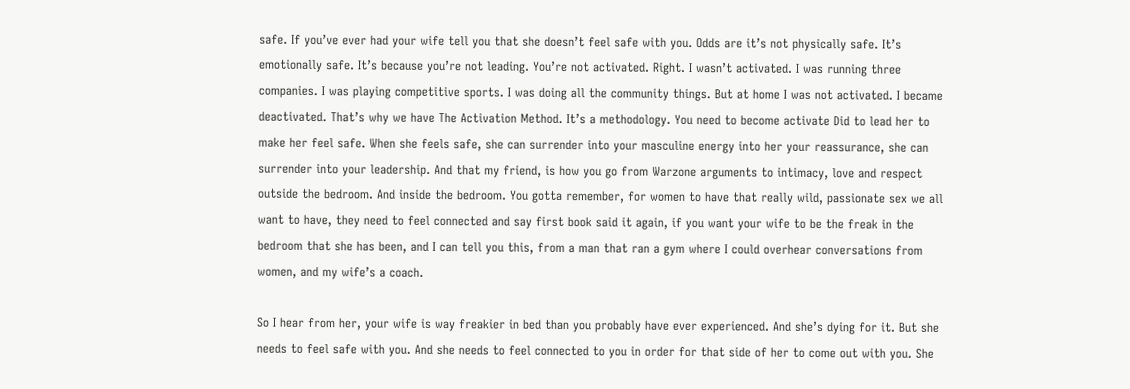safe. If you’ve ever had your wife tell you that she doesn’t feel safe with you. Odds are it’s not physically safe. It’s emotionally safe. It’s because you’re not leading. You’re not activated. Right. I wasn’t activated. I was running three companies. I was playing competitive sports. I was doing all the community things. But at home I was not activated. I became deactivated. That’s why we have The Activation Method. It’s a methodology. You need to become activate Did to lead her to make her feel safe. When she feels safe, she can surrender into your masculine energy into her your reassurance, she can surrender into your leadership. And that my friend, is how you go from Warzone arguments to intimacy, love and respect outside the bedroom. And inside the bedroom. You gotta remember, for women to have that really wild, passionate sex we all want to have, they need to feel connected and say first book said it again, if you want your wife to be the freak in the bedroom that she has been, and I can tell you this, from a man that ran a gym where I could overhear conversations from women, and my wife’s a coach.

So I hear from her, your wife is way freakier in bed than you probably have ever experienced. And she’s dying for it. But she needs to feel safe with you. And she needs to feel connected to you in order for that side of her to come out with you. She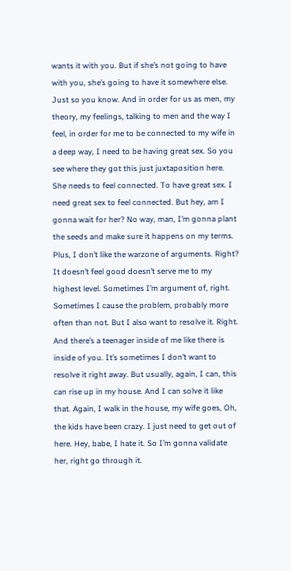wants it with you. But if she’s not going to have with you, she’s going to have it somewhere else. Just so you know. And in order for us as men, my theory, my feelings, talking to men and the way I feel, in order for me to be connected to my wife in a deep way, I need to be having great sex. So you see where they got this just juxtaposition here. She needs to feel connected. To have great sex. I need great sex to feel connected. But hey, am I gonna wait for her? No way, man, I’m gonna plant the seeds and make sure it happens on my terms. Plus, I don’t like the warzone of arguments. Right? It doesn’t feel good doesn’t serve me to my highest level. Sometimes I’m argument of, right. Sometimes I cause the problem, probably more often than not. But I also want to resolve it. Right. And there’s a teenager inside of me like there is inside of you. It’s sometimes I don’t want to resolve it right away. But usually, again, I can, this can rise up in my house. And I can solve it like that. Again, I walk in the house, my wife goes, Oh, the kids have been crazy. I just need to get out of here. Hey, babe, I hate it. So I’m gonna validate her, right go through it.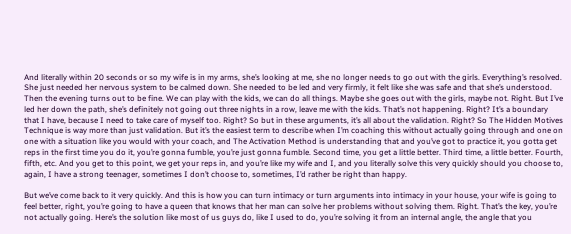And literally within 20 seconds or so my wife is in my arms, she’s looking at me, she no longer needs to go out with the girls. Everything’s resolved. She just needed her nervous system to be calmed down. She needed to be led and very firmly, it felt like she was safe and that she’s understood. Then the evening turns out to be fine. We can play with the kids, we can do all things. Maybe she goes out with the girls, maybe not. Right. But I’ve led her down the path, she’s definitely not going out three nights in a row, leave me with the kids. That’s not happening. Right? It’s a boundary that I have, because I need to take care of myself too. Right? So but in these arguments, it’s all about the validation. Right? So The Hidden Motives Technique is way more than just validation. But it’s the easiest term to describe when I’m coaching this without actually going through and one on one with a situation like you would with your coach, and The Activation Method is understanding that and you’ve got to practice it, you gotta get reps in the first time you do it, you’re gonna fumble, you’re just gonna fumble. Second time, you get a little better. Third time, a little better. Fourth, fifth, etc. And you get to this point, we get your reps in, and you’re like my wife and I, and you literally solve this very quickly should you choose to, again, I have a strong teenager, sometimes I don’t choose to, sometimes, I’d rather be right than happy.

But we’ve come back to it very quickly. And this is how you can turn intimacy or turn arguments into intimacy in your house, your wife is going to feel better, right, you’re going to have a queen that knows that her man can solve her problems without solving them. Right. That’s the key, you’re not actually going. Here’s the solution like most of us guys do, like I used to do, you’re solving it from an internal angle, the angle that you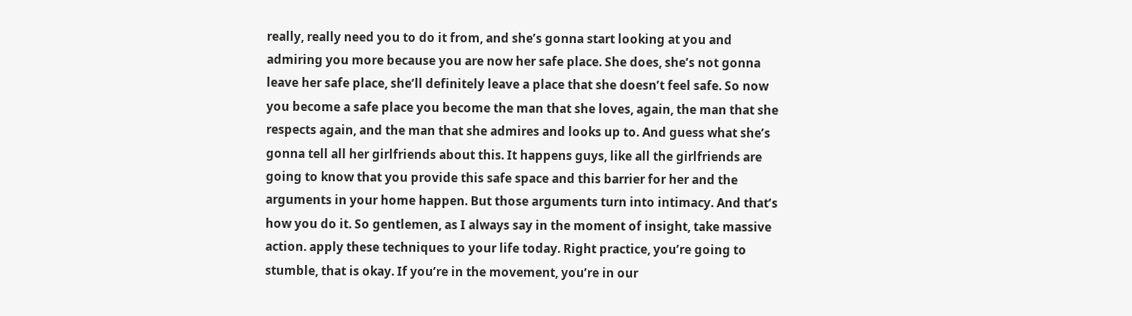really, really need you to do it from, and she’s gonna start looking at you and admiring you more because you are now her safe place. She does, she’s not gonna leave her safe place, she’ll definitely leave a place that she doesn’t feel safe. So now you become a safe place you become the man that she loves, again, the man that she respects again, and the man that she admires and looks up to. And guess what she’s gonna tell all her girlfriends about this. It happens guys, like all the girlfriends are going to know that you provide this safe space and this barrier for her and the arguments in your home happen. But those arguments turn into intimacy. And that’s how you do it. So gentlemen, as I always say in the moment of insight, take massive action. apply these techniques to your life today. Right practice, you’re going to stumble, that is okay. If you’re in the movement, you’re in our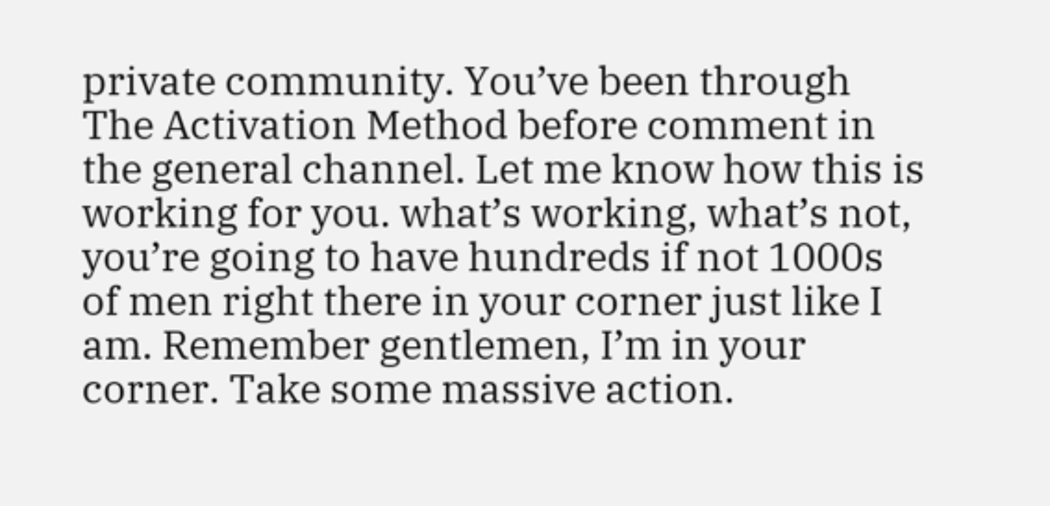private community. You’ve been through The Activation Method before comment in the general channel. Let me know how this is working for you. what’s working, what’s not, you’re going to have hundreds if not 1000s of men right there in your corner just like I am. Remember gentlemen, I’m in your corner. Take some massive action.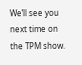We’ll see you next time on the TPM show.